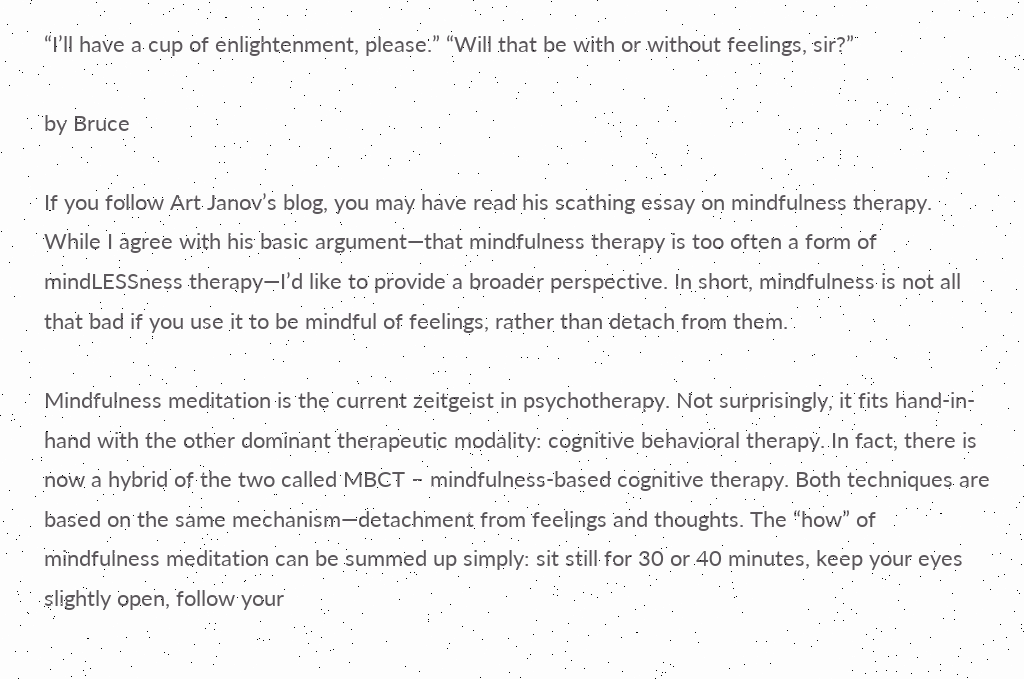“I’ll have a cup of enlightenment, please.” “Will that be with or without feelings, sir?”

by Bruce

If you follow Art Janov’s blog, you may have read his scathing essay on mindfulness therapy. While I agree with his basic argument—that mindfulness therapy is too often a form of mindLESSness therapy—I’d like to provide a broader perspective. In short, mindfulness is not all that bad if you use it to be mindful of feelings, rather than detach from them.

Mindfulness meditation is the current zeitgeist in psychotherapy. Not surprisingly, it fits hand-in-hand with the other dominant therapeutic modality: cognitive behavioral therapy. In fact, there is now a hybrid of the two called MBCT – mindfulness-based cognitive therapy. Both techniques are based on the same mechanism—detachment from feelings and thoughts. The “how” of mindfulness meditation can be summed up simply: sit still for 30 or 40 minutes, keep your eyes slightly open, follow your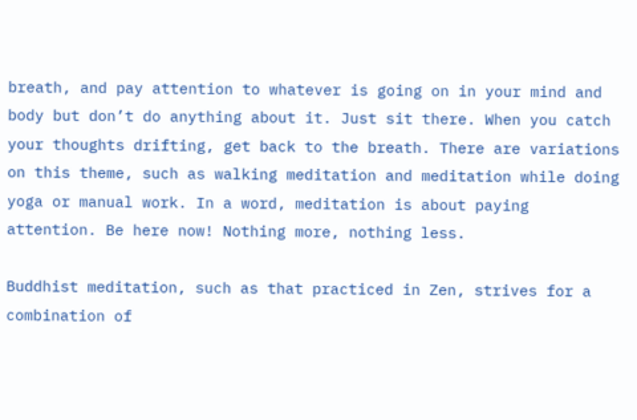breath, and pay attention to whatever is going on in your mind and body but don’t do anything about it. Just sit there. When you catch your thoughts drifting, get back to the breath. There are variations on this theme, such as walking meditation and meditation while doing yoga or manual work. In a word, meditation is about paying attention. Be here now! Nothing more, nothing less.

Buddhist meditation, such as that practiced in Zen, strives for a combination of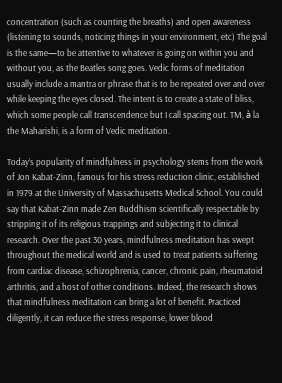concentration (such as counting the breaths) and open awareness (listening to sounds, noticing things in your environment, etc) The goal is the same—to be attentive to whatever is going on within you and without you, as the Beatles song goes. Vedic forms of meditation usually include a mantra or phrase that is to be repeated over and over while keeping the eyes closed. The intent is to create a state of bliss, which some people call transcendence but I call spacing out. TM, à la the Maharishi, is a form of Vedic meditation.

Today’s popularity of mindfulness in psychology stems from the work of Jon Kabat-Zinn, famous for his stress reduction clinic, established in 1979 at the University of Massachusetts Medical School. You could say that Kabat-Zinn made Zen Buddhism scientifically respectable by stripping it of its religious trappings and subjecting it to clinical research. Over the past 30 years, mindfulness meditation has swept throughout the medical world and is used to treat patients suffering from cardiac disease, schizophrenia, cancer, chronic pain, rheumatoid arthritis, and a host of other conditions. Indeed, the research shows that mindfulness meditation can bring a lot of benefit. Practiced diligently, it can reduce the stress response, lower blood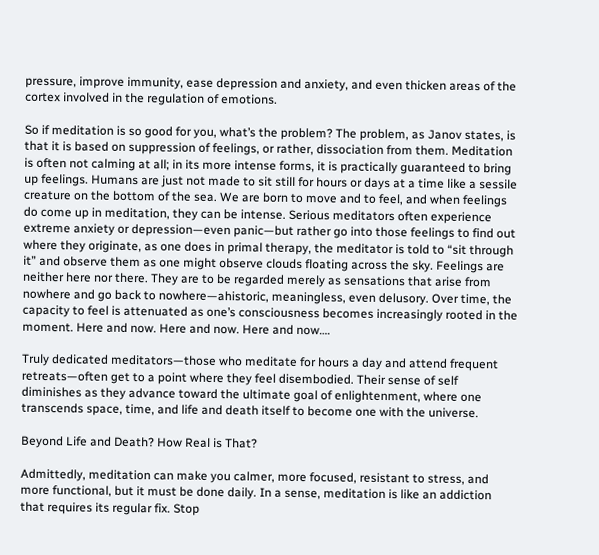pressure, improve immunity, ease depression and anxiety, and even thicken areas of the cortex involved in the regulation of emotions.

So if meditation is so good for you, what’s the problem? The problem, as Janov states, is that it is based on suppression of feelings, or rather, dissociation from them. Meditation is often not calming at all; in its more intense forms, it is practically guaranteed to bring up feelings. Humans are just not made to sit still for hours or days at a time like a sessile creature on the bottom of the sea. We are born to move and to feel, and when feelings do come up in meditation, they can be intense. Serious meditators often experience extreme anxiety or depression—even panic—but rather go into those feelings to find out where they originate, as one does in primal therapy, the meditator is told to “sit through it” and observe them as one might observe clouds floating across the sky. Feelings are neither here nor there. They are to be regarded merely as sensations that arise from nowhere and go back to nowhere—ahistoric, meaningless, even delusory. Over time, the capacity to feel is attenuated as one’s consciousness becomes increasingly rooted in the moment. Here and now. Here and now. Here and now….

Truly dedicated meditators—those who meditate for hours a day and attend frequent retreats—often get to a point where they feel disembodied. Their sense of self diminishes as they advance toward the ultimate goal of enlightenment, where one transcends space, time, and life and death itself to become one with the universe.

Beyond Life and Death? How Real is That?

Admittedly, meditation can make you calmer, more focused, resistant to stress, and more functional, but it must be done daily. In a sense, meditation is like an addiction that requires its regular fix. Stop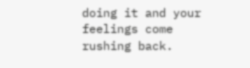doing it and your feelings come rushing back.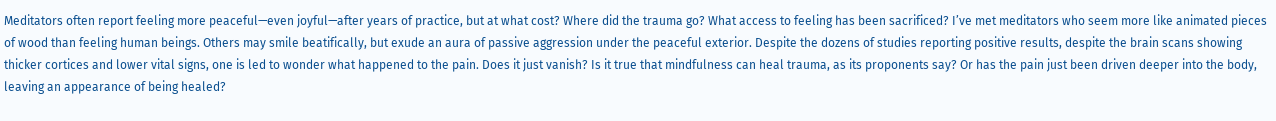Meditators often report feeling more peaceful—even joyful—after years of practice, but at what cost? Where did the trauma go? What access to feeling has been sacrificed? I’ve met meditators who seem more like animated pieces of wood than feeling human beings. Others may smile beatifically, but exude an aura of passive aggression under the peaceful exterior. Despite the dozens of studies reporting positive results, despite the brain scans showing thicker cortices and lower vital signs, one is led to wonder what happened to the pain. Does it just vanish? Is it true that mindfulness can heal trauma, as its proponents say? Or has the pain just been driven deeper into the body, leaving an appearance of being healed?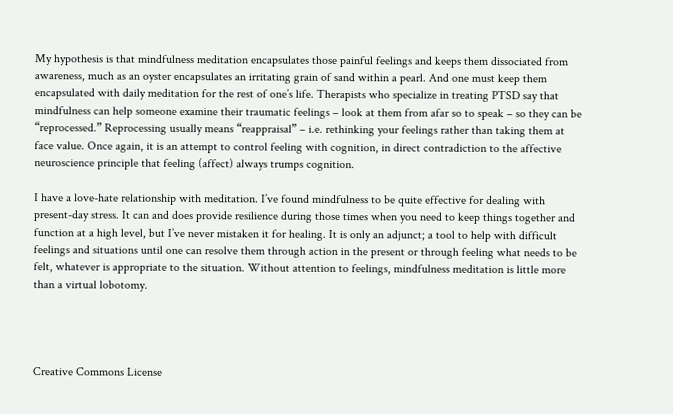My hypothesis is that mindfulness meditation encapsulates those painful feelings and keeps them dissociated from awareness, much as an oyster encapsulates an irritating grain of sand within a pearl. And one must keep them encapsulated with daily meditation for the rest of one’s life. Therapists who specialize in treating PTSD say that mindfulness can help someone examine their traumatic feelings – look at them from afar so to speak – so they can be “reprocessed.” Reprocessing usually means “reappraisal” – i.e. rethinking your feelings rather than taking them at face value. Once again, it is an attempt to control feeling with cognition, in direct contradiction to the affective neuroscience principle that feeling (affect) always trumps cognition.

I have a love-hate relationship with meditation. I’ve found mindfulness to be quite effective for dealing with present-day stress. It can and does provide resilience during those times when you need to keep things together and function at a high level, but I’ve never mistaken it for healing. It is only an adjunct; a tool to help with difficult feelings and situations until one can resolve them through action in the present or through feeling what needs to be felt, whatever is appropriate to the situation. Without attention to feelings, mindfulness meditation is little more than a virtual lobotomy.




Creative Commons License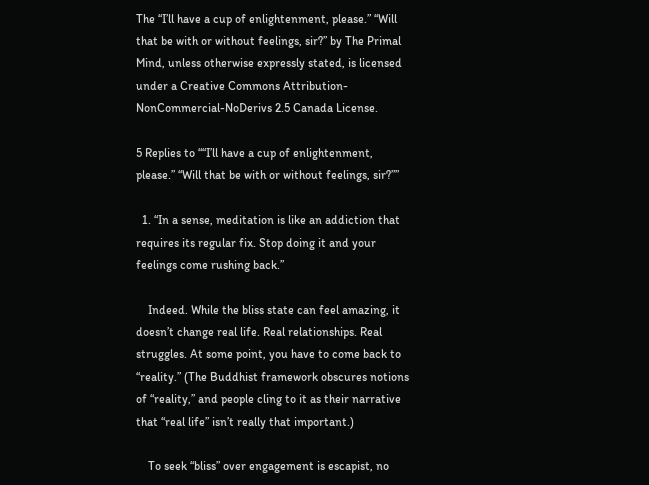The “I’ll have a cup of enlightenment, please.” “Will that be with or without feelings, sir?” by The Primal Mind, unless otherwise expressly stated, is licensed under a Creative Commons Attribution-NonCommercial-NoDerivs 2.5 Canada License.

5 Replies to ““I’ll have a cup of enlightenment, please.” “Will that be with or without feelings, sir?””

  1. “In a sense, meditation is like an addiction that requires its regular fix. Stop doing it and your feelings come rushing back.”

    Indeed. While the bliss state can feel amazing, it doesn’t change real life. Real relationships. Real struggles. At some point, you have to come back to “reality.” (The Buddhist framework obscures notions of “reality,” and people cling to it as their narrative that “real life” isn’t really that important.)

    To seek “bliss” over engagement is escapist, no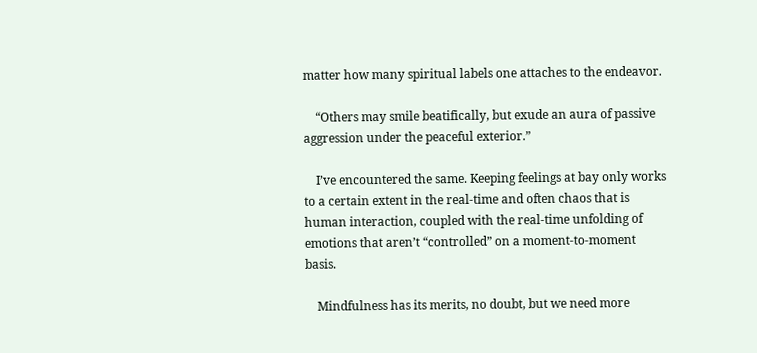matter how many spiritual labels one attaches to the endeavor.

    “Others may smile beatifically, but exude an aura of passive aggression under the peaceful exterior.”

    I’ve encountered the same. Keeping feelings at bay only works to a certain extent in the real-time and often chaos that is human interaction, coupled with the real-time unfolding of emotions that aren’t “controlled” on a moment-to-moment basis.

    Mindfulness has its merits, no doubt, but we need more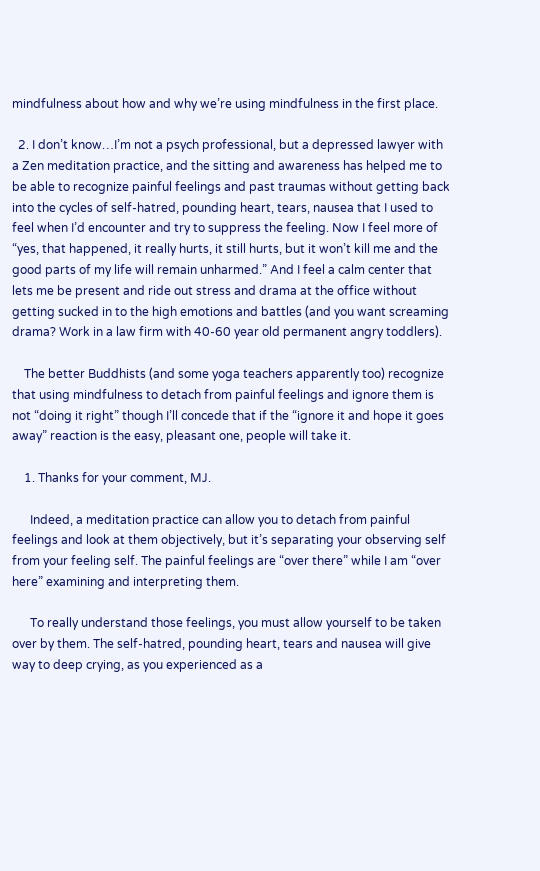mindfulness about how and why we’re using mindfulness in the first place.

  2. I don’t know…I’m not a psych professional, but a depressed lawyer with a Zen meditation practice, and the sitting and awareness has helped me to be able to recognize painful feelings and past traumas without getting back into the cycles of self-hatred, pounding heart, tears, nausea that I used to feel when I’d encounter and try to suppress the feeling. Now I feel more of “yes, that happened, it really hurts, it still hurts, but it won’t kill me and the good parts of my life will remain unharmed.” And I feel a calm center that lets me be present and ride out stress and drama at the office without getting sucked in to the high emotions and battles (and you want screaming drama? Work in a law firm with 40-60 year old permanent angry toddlers).

    The better Buddhists (and some yoga teachers apparently too) recognize that using mindfulness to detach from painful feelings and ignore them is not “doing it right” though I’ll concede that if the “ignore it and hope it goes away” reaction is the easy, pleasant one, people will take it.

    1. Thanks for your comment, MJ.

      Indeed, a meditation practice can allow you to detach from painful feelings and look at them objectively, but it’s separating your observing self from your feeling self. The painful feelings are “over there” while I am “over here” examining and interpreting them.

      To really understand those feelings, you must allow yourself to be taken over by them. The self-hatred, pounding heart, tears and nausea will give way to deep crying, as you experienced as a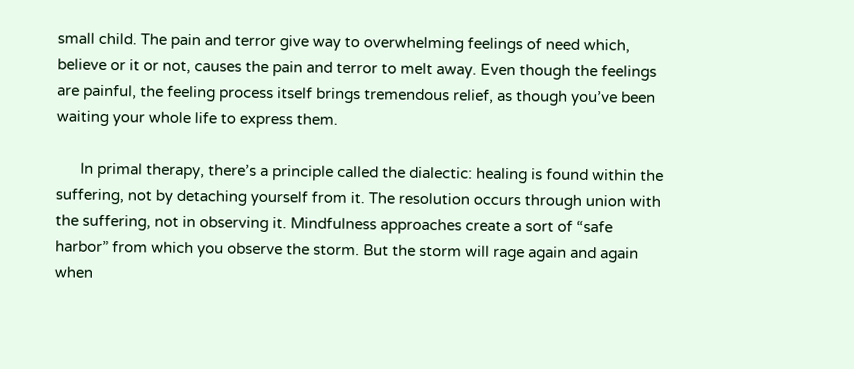small child. The pain and terror give way to overwhelming feelings of need which, believe or it or not, causes the pain and terror to melt away. Even though the feelings are painful, the feeling process itself brings tremendous relief, as though you’ve been waiting your whole life to express them.

      In primal therapy, there’s a principle called the dialectic: healing is found within the suffering, not by detaching yourself from it. The resolution occurs through union with the suffering, not in observing it. Mindfulness approaches create a sort of “safe harbor” from which you observe the storm. But the storm will rage again and again when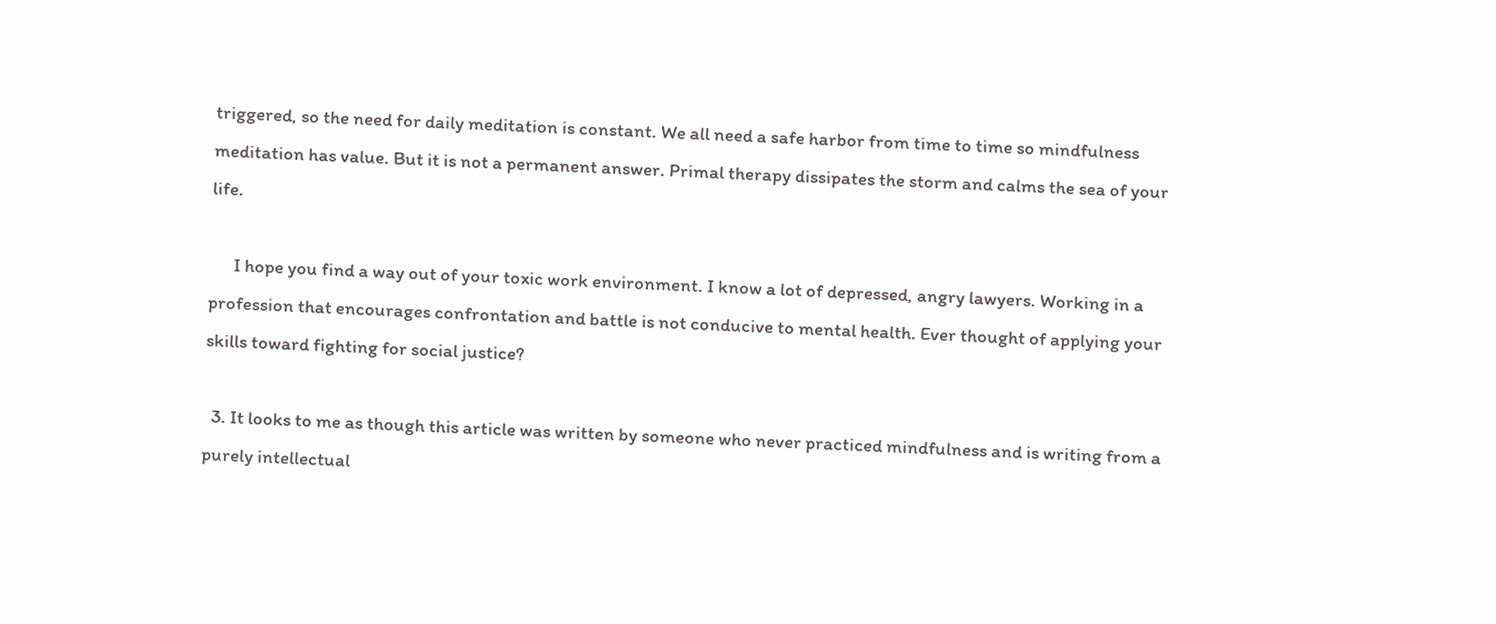triggered, so the need for daily meditation is constant. We all need a safe harbor from time to time so mindfulness meditation has value. But it is not a permanent answer. Primal therapy dissipates the storm and calms the sea of your life.

      I hope you find a way out of your toxic work environment. I know a lot of depressed, angry lawyers. Working in a profession that encourages confrontation and battle is not conducive to mental health. Ever thought of applying your skills toward fighting for social justice?

  3. It looks to me as though this article was written by someone who never practiced mindfulness and is writing from a purely intellectual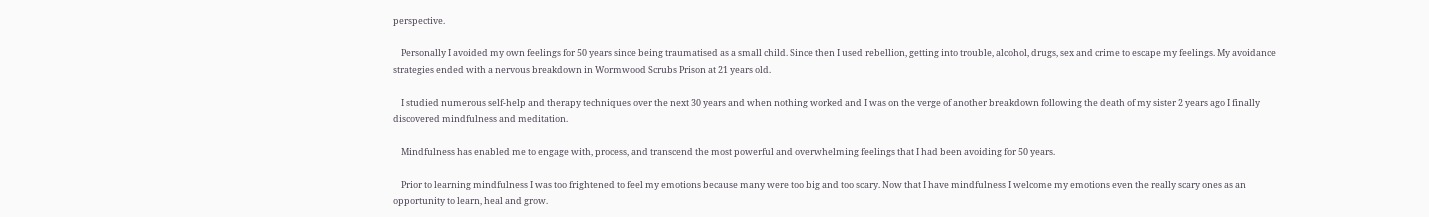perspective.

    Personally I avoided my own feelings for 50 years since being traumatised as a small child. Since then I used rebellion, getting into trouble, alcohol, drugs, sex and crime to escape my feelings. My avoidance strategies ended with a nervous breakdown in Wormwood Scrubs Prison at 21 years old.

    I studied numerous self-help and therapy techniques over the next 30 years and when nothing worked and I was on the verge of another breakdown following the death of my sister 2 years ago I finally discovered mindfulness and meditation.

    Mindfulness has enabled me to engage with, process, and transcend the most powerful and overwhelming feelings that I had been avoiding for 50 years.

    Prior to learning mindfulness I was too frightened to feel my emotions because many were too big and too scary. Now that I have mindfulness I welcome my emotions even the really scary ones as an opportunity to learn, heal and grow.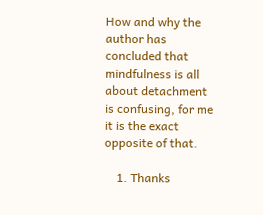How and why the author has concluded that mindfulness is all about detachment is confusing, for me it is the exact opposite of that.

    1. Thanks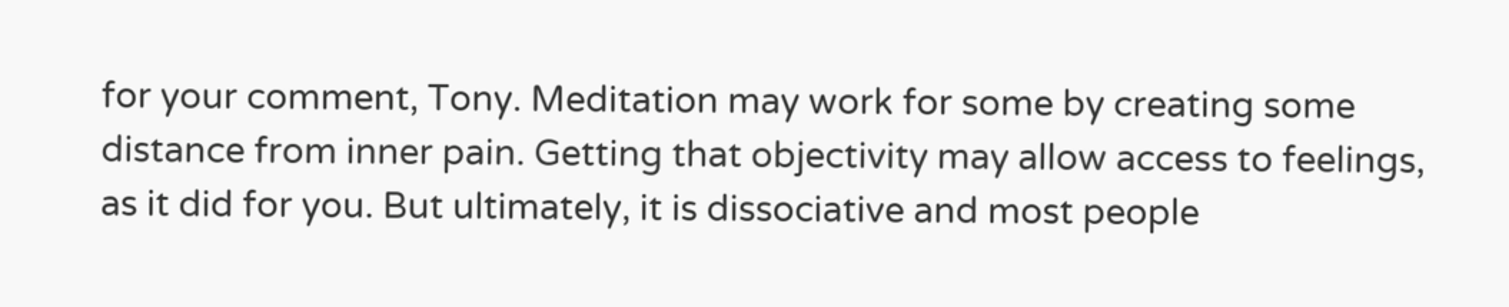for your comment, Tony. Meditation may work for some by creating some distance from inner pain. Getting that objectivity may allow access to feelings, as it did for you. But ultimately, it is dissociative and most people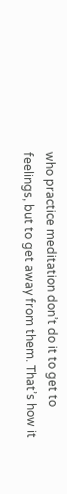who practice meditation don’t do it to get to feelings, but to get away from them. That’s how it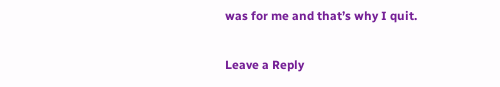was for me and that’s why I quit.

Leave a Reply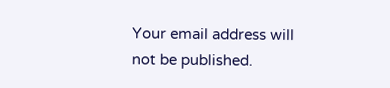Your email address will not be published.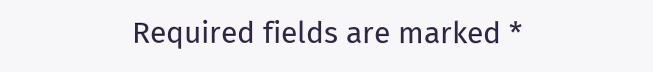Required fields are marked *